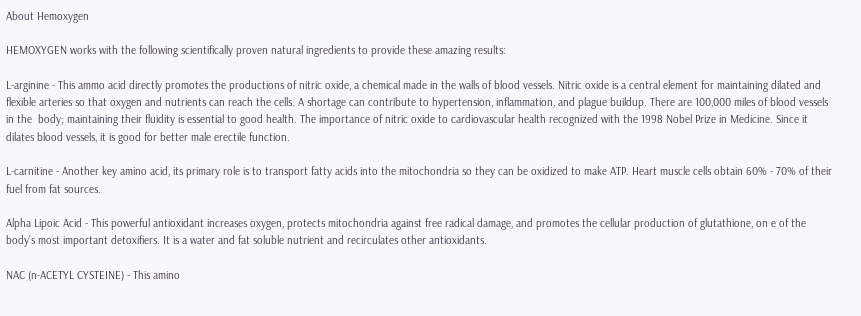About Hemoxygen

HEMOXYGEN works with the following scientifically proven natural ingredients to provide these amazing results:

L-arginine - This ammo acid directly promotes the productions of nitric oxide, a chemical made in the walls of blood vessels. Nitric oxide is a central element for maintaining dilated and flexible arteries so that oxygen and nutrients can reach the cells. A shortage can contribute to hypertension, inflammation, and plague buildup. There are 100,000 miles of blood vessels in the  body; maintaining their fluidity is essential to good health. The importance of nitric oxide to cardiovascular health recognized with the 1998 Nobel Prize in Medicine. Since it dilates blood vessels, it is good for better male erectile function.

L-carnitine - Another key amino acid, its primary role is to transport fatty acids into the mitochondria so they can be oxidized to make ATP. Heart muscle cells obtain 60% - 70% of their fuel from fat sources.

Alpha Lipoic Acid - This powerful antioxidant increases oxygen, protects mitochondria against free radical damage, and promotes the cellular production of glutathione, on e of the body’s most important detoxifiers. It is a water and fat soluble nutrient and recirculates other antioxidants.

NAC (n-ACETYL CYSTEINE) - This amino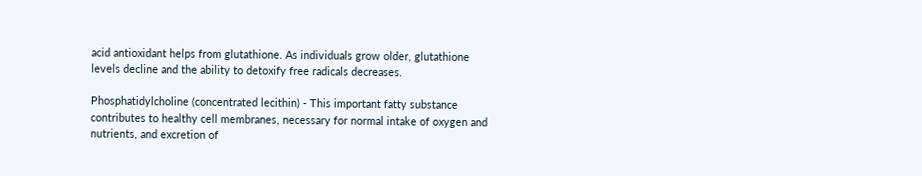acid antioxidant helps from glutathione. As individuals grow older, glutathione levels decline and the ability to detoxify free radicals decreases.

Phosphatidylcholine (concentrated lecithin) - This important fatty substance contributes to healthy cell membranes, necessary for normal intake of oxygen and nutrients, and excretion of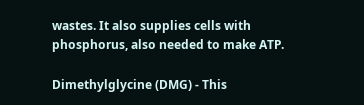wastes. It also supplies cells with phosphorus, also needed to make ATP.

Dimethylglycine (DMG) - This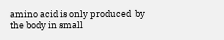amino acid is only produced  by the body in small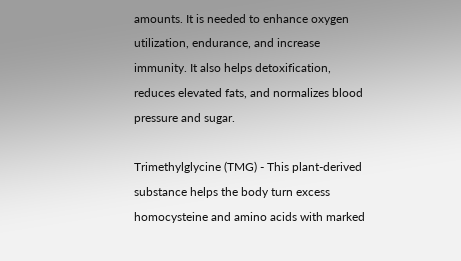amounts. It is needed to enhance oxygen utilization, endurance, and increase immunity. It also helps detoxification, reduces elevated fats, and normalizes blood pressure and sugar.

Trimethylglycine (TMG) - This plant-derived substance helps the body turn excess homocysteine and amino acids with marked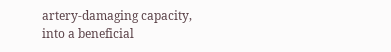artery-damaging capacity, into a beneficial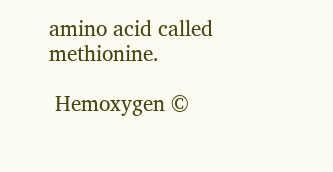amino acid called methionine.

 Hemoxygen ©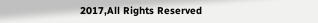2017,All Rights Reserved